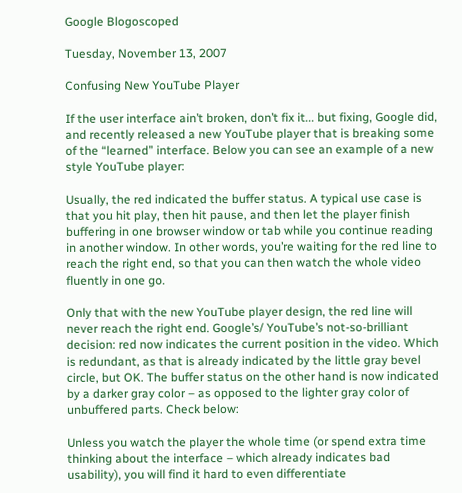Google Blogoscoped

Tuesday, November 13, 2007

Confusing New YouTube Player

If the user interface ain’t broken, don’t fix it... but fixing, Google did, and recently released a new YouTube player that is breaking some of the “learned” interface. Below you can see an example of a new style YouTube player:

Usually, the red indicated the buffer status. A typical use case is that you hit play, then hit pause, and then let the player finish buffering in one browser window or tab while you continue reading in another window. In other words, you’re waiting for the red line to reach the right end, so that you can then watch the whole video fluently in one go.

Only that with the new YouTube player design, the red line will never reach the right end. Google’s/ YouTube’s not-so-brilliant decision: red now indicates the current position in the video. Which is redundant, as that is already indicated by the little gray bevel circle, but OK. The buffer status on the other hand is now indicated by a darker gray color – as opposed to the lighter gray color of unbuffered parts. Check below:

Unless you watch the player the whole time (or spend extra time thinking about the interface – which already indicates bad usability), you will find it hard to even differentiate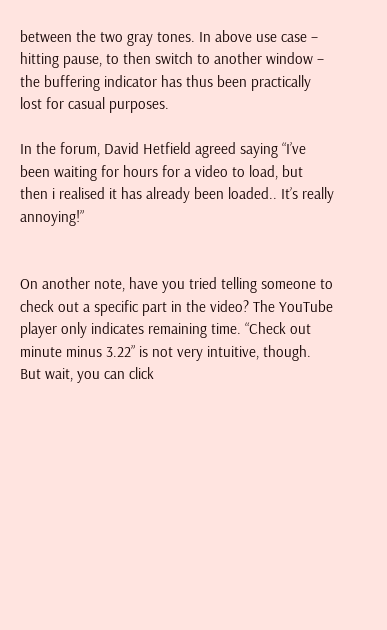between the two gray tones. In above use case – hitting pause, to then switch to another window – the buffering indicator has thus been practically lost for casual purposes.

In the forum, David Hetfield agreed saying “I’ve been waiting for hours for a video to load, but then i realised it has already been loaded.. It’s really annoying!”


On another note, have you tried telling someone to check out a specific part in the video? The YouTube player only indicates remaining time. “Check out minute minus 3.22” is not very intuitive, though. But wait, you can click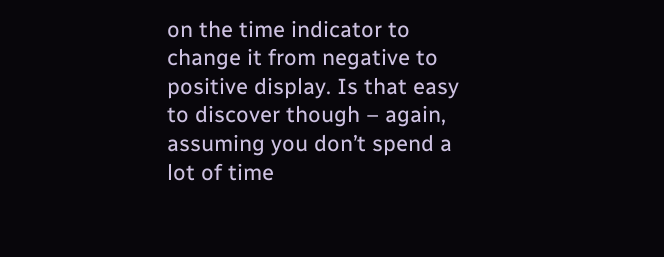on the time indicator to change it from negative to positive display. Is that easy to discover though – again, assuming you don’t spend a lot of time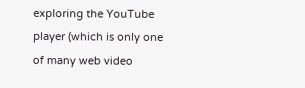exploring the YouTube player (which is only one of many web video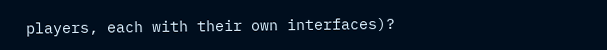players, each with their own interfaces)?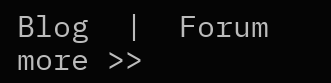Blog  |  Forum     more >>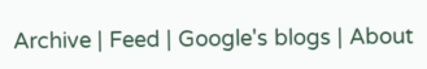Archive | Feed | Google's blogs | About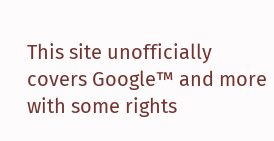This site unofficially covers Google™ and more with some rights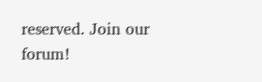reserved. Join our forum!